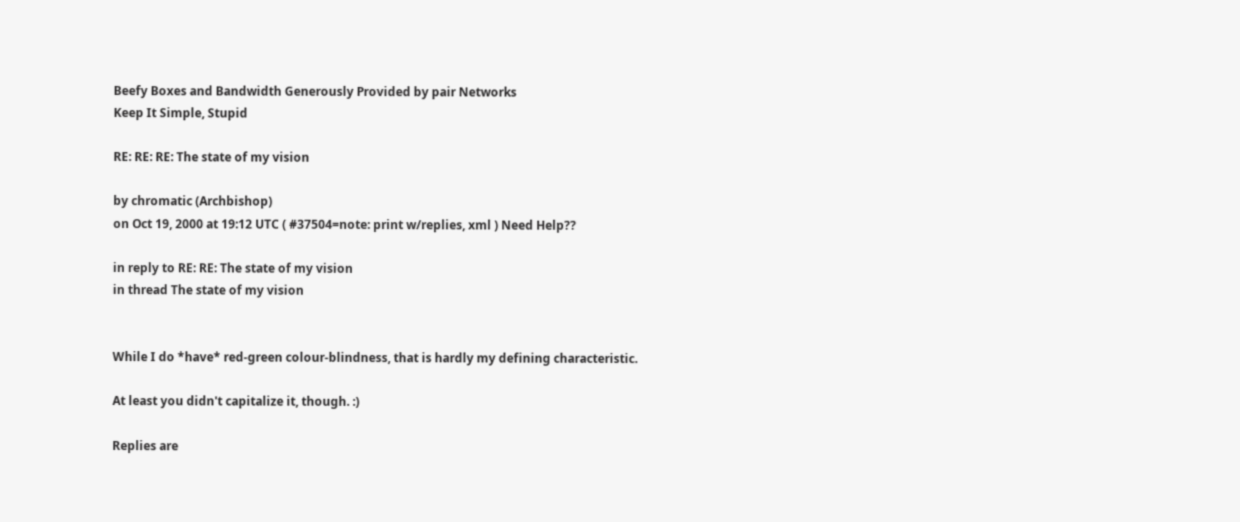Beefy Boxes and Bandwidth Generously Provided by pair Networks
Keep It Simple, Stupid

RE: RE: RE: The state of my vision

by chromatic (Archbishop)
on Oct 19, 2000 at 19:12 UTC ( #37504=note: print w/replies, xml ) Need Help??

in reply to RE: RE: The state of my vision
in thread The state of my vision


While I do *have* red-green colour-blindness, that is hardly my defining characteristic.

At least you didn't capitalize it, though. :)

Replies are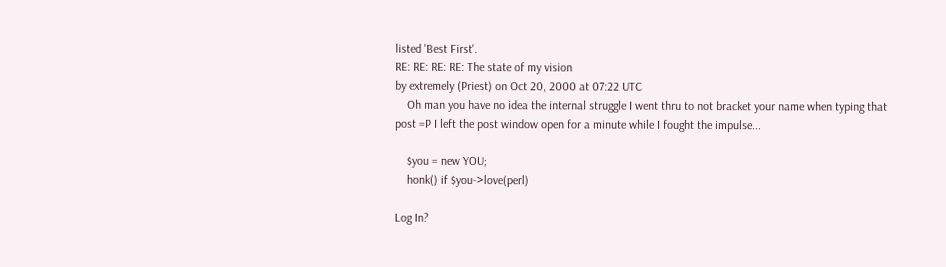listed 'Best First'.
RE: RE: RE: RE: The state of my vision
by extremely (Priest) on Oct 20, 2000 at 07:22 UTC
    Oh man you have no idea the internal struggle I went thru to not bracket your name when typing that post =P I left the post window open for a minute while I fought the impulse...

    $you = new YOU;
    honk() if $you->love(perl)

Log In?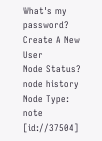What's my password?
Create A New User
Node Status?
node history
Node Type: note [id://37504]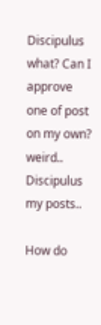Discipulus what? Can I approve one of post on my own? weird..
Discipulus my posts..

How do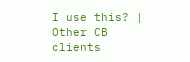I use this? | Other CB clients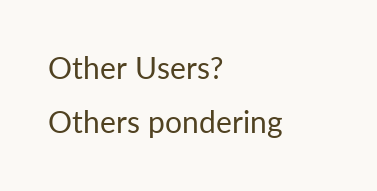Other Users?
Others pondering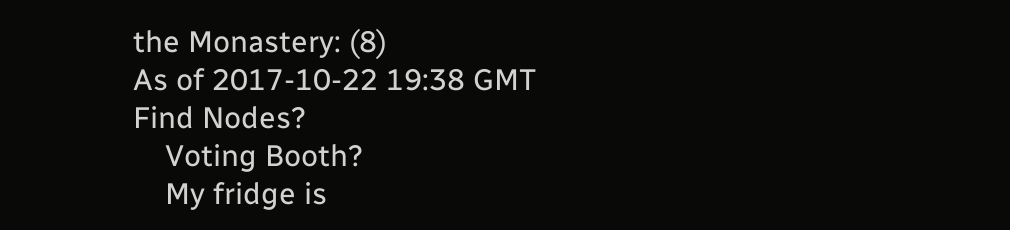the Monastery: (8)
As of 2017-10-22 19:38 GMT
Find Nodes?
    Voting Booth?
    My fridge is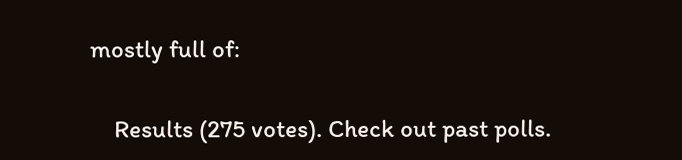mostly full of:

    Results (275 votes). Check out past polls.